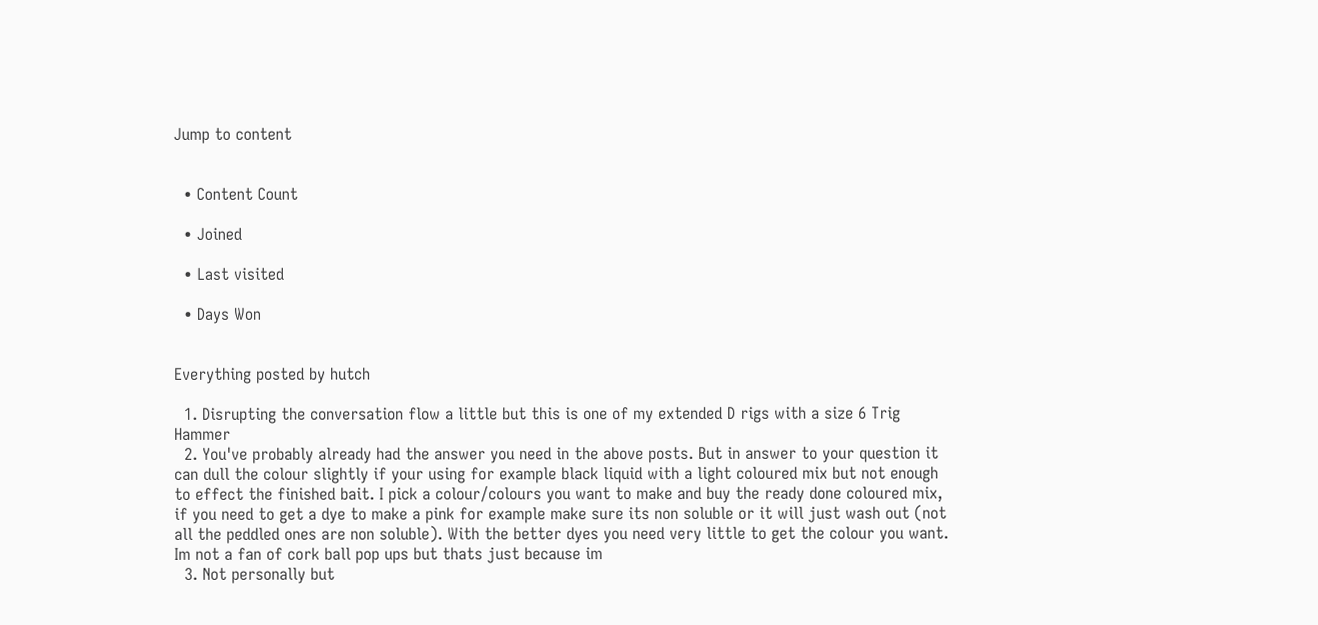Jump to content


  • Content Count

  • Joined

  • Last visited

  • Days Won


Everything posted by hutch

  1. Disrupting the conversation flow a little but this is one of my extended D rigs with a size 6 Trig Hammer
  2. You've probably already had the answer you need in the above posts. But in answer to your question it can dull the colour slightly if your using for example black liquid with a light coloured mix but not enough to effect the finished bait. I pick a colour/colours you want to make and buy the ready done coloured mix, if you need to get a dye to make a pink for example make sure its non soluble or it will just wash out (not all the peddled ones are non soluble). With the better dyes you need very little to get the colour you want. Im not a fan of cork ball pop ups but thats just because im
  3. Not personally but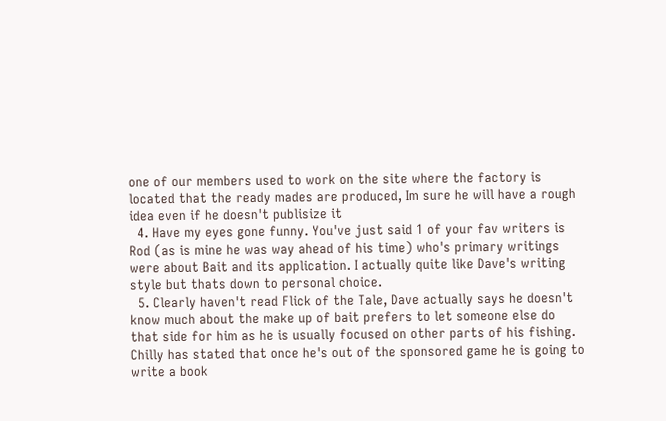one of our members used to work on the site where the factory is located that the ready mades are produced, Im sure he will have a rough idea even if he doesn't publisize it
  4. Have my eyes gone funny. You've just said 1 of your fav writers is Rod (as is mine he was way ahead of his time) who's primary writings were about Bait and its application. I actually quite like Dave's writing style but thats down to personal choice.
  5. Clearly haven't read Flick of the Tale, Dave actually says he doesn't know much about the make up of bait prefers to let someone else do that side for him as he is usually focused on other parts of his fishing. Chilly has stated that once he's out of the sponsored game he is going to write a book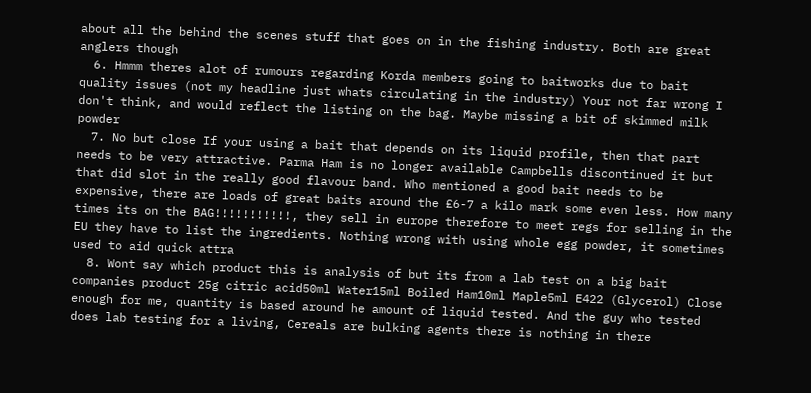about all the behind the scenes stuff that goes on in the fishing industry. Both are great anglers though
  6. Hmmm theres alot of rumours regarding Korda members going to baitworks due to bait quality issues (not my headline just whats circulating in the industry) Your not far wrong I don't think, and would reflect the listing on the bag. Maybe missing a bit of skimmed milk powder
  7. No but close If your using a bait that depends on its liquid profile, then that part needs to be very attractive. Parma Ham is no longer available Campbells discontinued it but that did slot in the really good flavour band. Who mentioned a good bait needs to be expensive, there are loads of great baits around the £6-7 a kilo mark some even less. How many times its on the BAG!!!!!!!!!!!, they sell in europe therefore to meet regs for selling in the EU they have to list the ingredients. Nothing wrong with using whole egg powder, it sometimes used to aid quick attra
  8. Wont say which product this is analysis of but its from a lab test on a big bait companies product 25g citric acid50ml Water15ml Boiled Ham10ml Maple5ml E422 (Glycerol) Close enough for me, quantity is based around he amount of liquid tested. And the guy who tested does lab testing for a living, Cereals are bulking agents there is nothing in there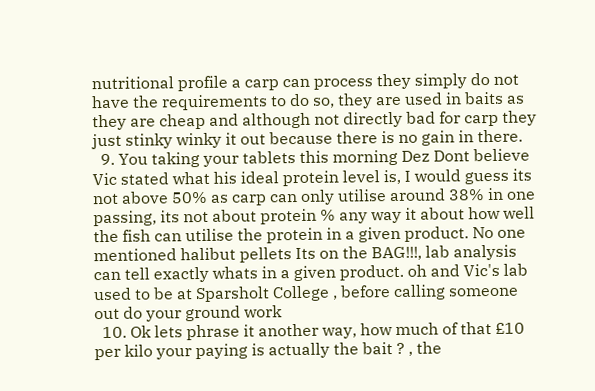nutritional profile a carp can process they simply do not have the requirements to do so, they are used in baits as they are cheap and although not directly bad for carp they just stinky winky it out because there is no gain in there.
  9. You taking your tablets this morning Dez Dont believe Vic stated what his ideal protein level is, I would guess its not above 50% as carp can only utilise around 38% in one passing, its not about protein % any way it about how well the fish can utilise the protein in a given product. No one mentioned halibut pellets Its on the BAG!!!, lab analysis can tell exactly whats in a given product. oh and Vic's lab used to be at Sparsholt College , before calling someone out do your ground work
  10. Ok lets phrase it another way, how much of that £10 per kilo your paying is actually the bait ? , the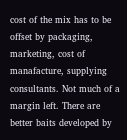cost of the mix has to be offset by packaging, marketing, cost of manafacture, supplying consultants. Not much of a margin left. There are better baits developed by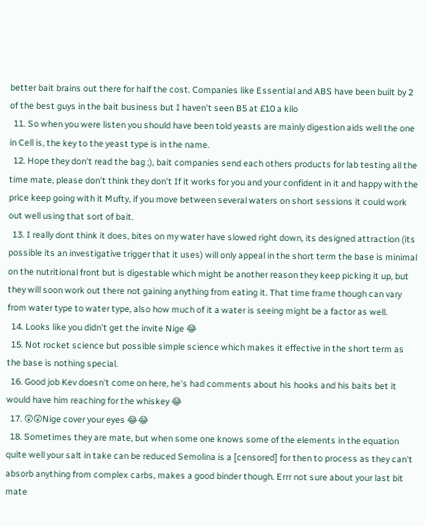better bait brains out there for half the cost. Companies like Essential and ABS have been built by 2 of the best guys in the bait business but I haven't seen B5 at £10 a kilo
  11. So when you were listen you should have been told yeasts are mainly digestion aids well the one in Cell is, the key to the yeast type is in the name.
  12. Hope they don't read the bag ;), bait companies send each others products for lab testing all the time mate, please don't think they don't If it works for you and your confident in it and happy with the price keep going with it Mufty, if you move between several waters on short sessions it could work out well using that sort of bait.
  13. I really dont think it does, bites on my water have slowed right down, its designed attraction (its possible its an investigative trigger that it uses) will only appeal in the short term the base is minimal on the nutritional front but is digestable which might be another reason they keep picking it up, but they will soon work out there not gaining anything from eating it. That time frame though can vary from water type to water type, also how much of it a water is seeing might be a factor as well.
  14. Looks like you didn't get the invite Nige 😂
  15. Not rocket science but possible simple science which makes it effective in the short term as the base is nothing special.
  16. Good job Kev doesn't come on here, he's had comments about his hooks and his baits bet it would have him reaching for the whiskey 😂
  17. 😲😲Nige cover your eyes 😂😂
  18. Sometimes they are mate, but when some one knows some of the elements in the equation quite well your salt in take can be reduced Semolina is a [censored] for then to process as they can't absorb anything from complex carbs, makes a good binder though. Errr not sure about your last bit mate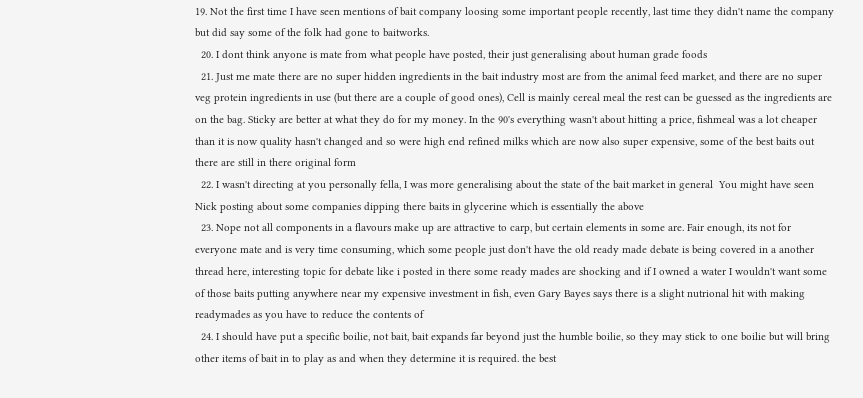19. Not the first time I have seen mentions of bait company loosing some important people recently, last time they didn't name the company but did say some of the folk had gone to baitworks.
  20. I dont think anyone is mate from what people have posted, their just generalising about human grade foods
  21. Just me mate there are no super hidden ingredients in the bait industry most are from the animal feed market, and there are no super veg protein ingredients in use (but there are a couple of good ones), Cell is mainly cereal meal the rest can be guessed as the ingredients are on the bag. Sticky are better at what they do for my money. In the 90's everything wasn't about hitting a price, fishmeal was a lot cheaper than it is now quality hasn't changed and so were high end refined milks which are now also super expensive, some of the best baits out there are still in there original form
  22. I wasn't directing at you personally fella, I was more generalising about the state of the bait market in general  You might have seen Nick posting about some companies dipping there baits in glycerine which is essentially the above
  23. Nope not all components in a flavours make up are attractive to carp, but certain elements in some are. Fair enough, its not for everyone mate and is very time consuming, which some people just don't have the old ready made debate is being covered in a another thread here, interesting topic for debate like i posted in there some ready mades are shocking and if I owned a water I wouldn't want some of those baits putting anywhere near my expensive investment in fish, even Gary Bayes says there is a slight nutrional hit with making readymades as you have to reduce the contents of
  24. I should have put a specific boilie, not bait, bait expands far beyond just the humble boilie, so they may stick to one boilie but will bring other items of bait in to play as and when they determine it is required. the best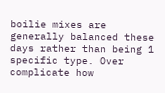boilie mixes are generally balanced these days rather than being 1 specific type. Over complicate how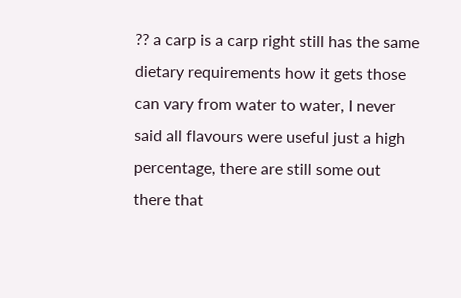?? a carp is a carp right still has the same dietary requirements how it gets those can vary from water to water, I never said all flavours were useful just a high percentage, there are still some out there that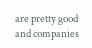are pretty good and companies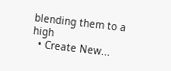blending them to a high
  • Create New...